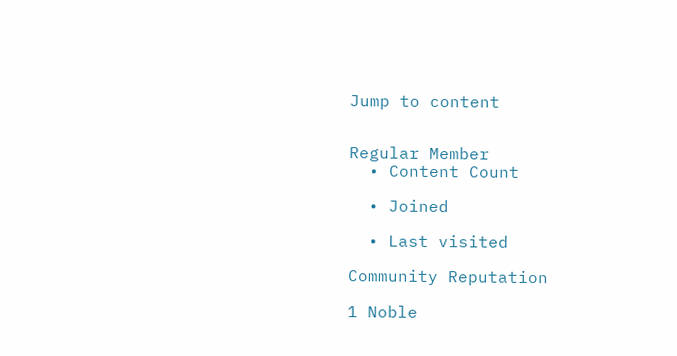Jump to content


Regular Member
  • Content Count

  • Joined

  • Last visited

Community Reputation

1 Noble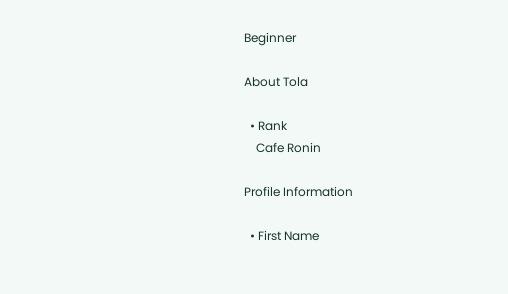Beginner

About Tola

  • Rank
    Cafe Ronin

Profile Information

  • First Name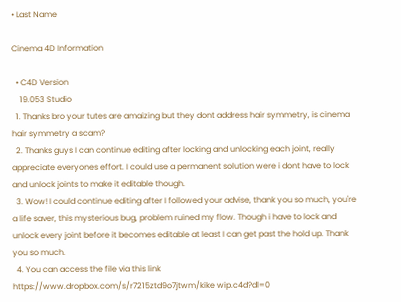• Last Name

Cinema 4D Information

  • C4D Version
    19.053 Studio
  1. Thanks bro your tutes are amaizing but they dont address hair symmetry, is cinema hair symmetry a scam?
  2. Thanks guys I can continue editing after locking and unlocking each joint, really appreciate everyones effort. I could use a permanent solution were i dont have to lock and unlock joints to make it editable though.
  3. Wow! I could continue editing after I followed your advise, thank you so much, you're a life saver, this mysterious bug, problem ruined my flow. Though i have to lock and unlock every joint before it becomes editable at least I can get past the hold up. Thank you so much.
  4. You can access the file via this link https://www.dropbox.com/s/r7215ztd9o7jtwm/kike wip.c4d?dl=0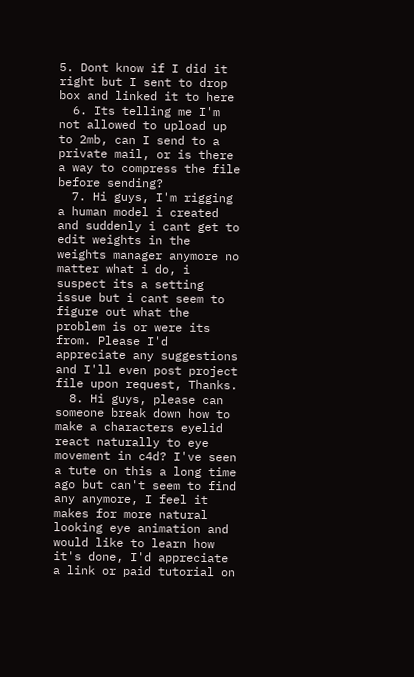5. Dont know if I did it right but I sent to drop box and linked it to here
  6. Its telling me I'm not allowed to upload up to 2mb, can I send to a private mail, or is there a way to compress the file before sending?
  7. Hi guys, I'm rigging a human model i created and suddenly i cant get to edit weights in the weights manager anymore no matter what i do, i suspect its a setting issue but i cant seem to figure out what the problem is or were its from. Please I'd appreciate any suggestions and I'll even post project file upon request, Thanks.
  8. Hi guys, please can someone break down how to make a characters eyelid react naturally to eye movement in c4d? I've seen a tute on this a long time ago but can't seem to find any anymore, I feel it makes for more natural looking eye animation and would like to learn how it's done, I'd appreciate a link or paid tutorial on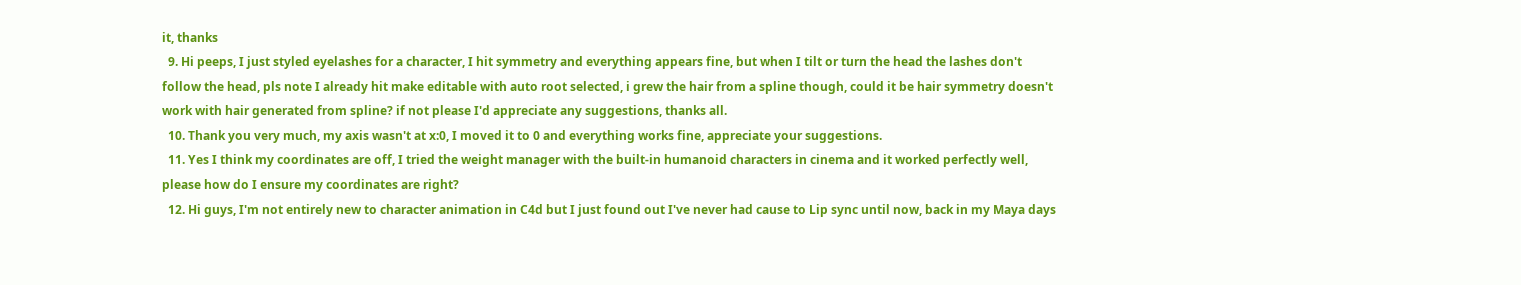it, thanks
  9. Hi peeps, I just styled eyelashes for a character, I hit symmetry and everything appears fine, but when I tilt or turn the head the lashes don't follow the head, pls note I already hit make editable with auto root selected, i grew the hair from a spline though, could it be hair symmetry doesn't work with hair generated from spline? if not please I'd appreciate any suggestions, thanks all.
  10. Thank you very much, my axis wasn't at x:0, I moved it to 0 and everything works fine, appreciate your suggestions.
  11. Yes I think my coordinates are off, I tried the weight manager with the built-in humanoid characters in cinema and it worked perfectly well, please how do I ensure my coordinates are right?
  12. Hi guys, I'm not entirely new to character animation in C4d but I just found out I've never had cause to Lip sync until now, back in my Maya days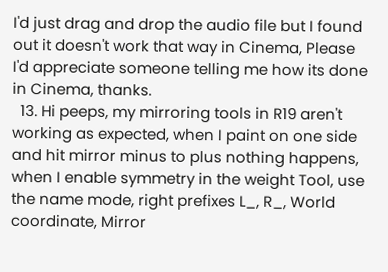I'd just drag and drop the audio file but I found out it doesn't work that way in Cinema, Please I'd appreciate someone telling me how its done in Cinema, thanks.
  13. Hi peeps, my mirroring tools in R19 aren't working as expected, when I paint on one side and hit mirror minus to plus nothing happens, when I enable symmetry in the weight Tool, use the name mode, right prefixes L_, R_, World coordinate, Mirror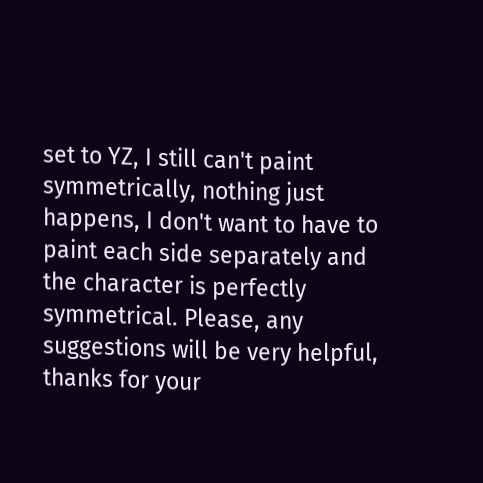set to YZ, I still can't paint symmetrically, nothing just happens, I don't want to have to paint each side separately and the character is perfectly symmetrical. Please, any suggestions will be very helpful, thanks for your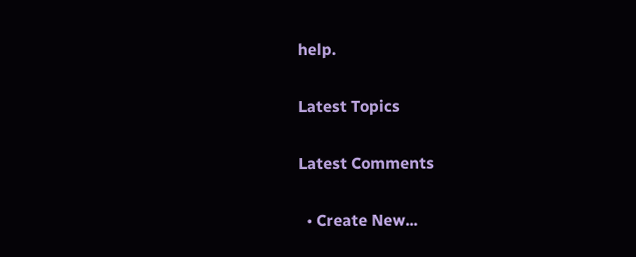help.

Latest Topics

Latest Comments

  • Create New...